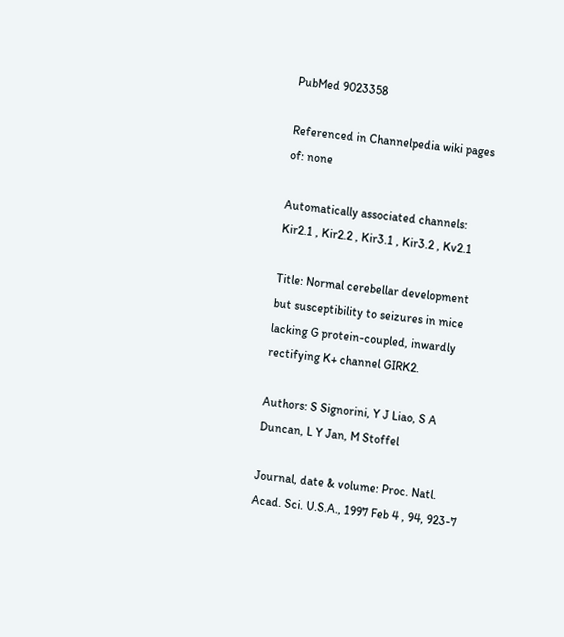PubMed 9023358

Referenced in Channelpedia wiki pages of: none

Automatically associated channels: Kir2.1 , Kir2.2 , Kir3.1 , Kir3.2 , Kv2.1

Title: Normal cerebellar development but susceptibility to seizures in mice lacking G protein-coupled, inwardly rectifying K+ channel GIRK2.

Authors: S Signorini, Y J Liao, S A Duncan, L Y Jan, M Stoffel

Journal, date & volume: Proc. Natl. Acad. Sci. U.S.A., 1997 Feb 4 , 94, 923-7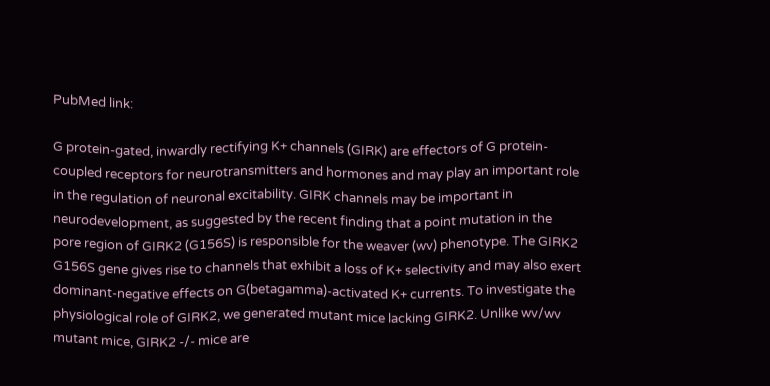PubMed link:

G protein-gated, inwardly rectifying K+ channels (GIRK) are effectors of G protein-coupled receptors for neurotransmitters and hormones and may play an important role in the regulation of neuronal excitability. GIRK channels may be important in neurodevelopment, as suggested by the recent finding that a point mutation in the pore region of GIRK2 (G156S) is responsible for the weaver (wv) phenotype. The GIRK2 G156S gene gives rise to channels that exhibit a loss of K+ selectivity and may also exert dominant-negative effects on G(betagamma)-activated K+ currents. To investigate the physiological role of GIRK2, we generated mutant mice lacking GIRK2. Unlike wv/wv mutant mice, GIRK2 -/- mice are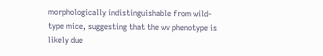morphologically indistinguishable from wild-type mice, suggesting that the wv phenotype is likely due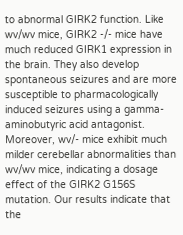to abnormal GIRK2 function. Like wv/wv mice, GIRK2 -/- mice have much reduced GIRK1 expression in the brain. They also develop spontaneous seizures and are more susceptible to pharmacologically induced seizures using a gamma-aminobutyric acid antagonist. Moreover, wv/- mice exhibit much milder cerebellar abnormalities than wv/wv mice, indicating a dosage effect of the GIRK2 G156S mutation. Our results indicate that the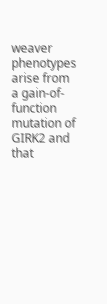weaver phenotypes arise from a gain-of-function mutation of GIRK2 and that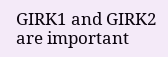GIRK1 and GIRK2 are important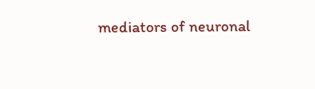mediators of neuronal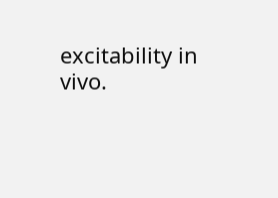excitability in vivo.